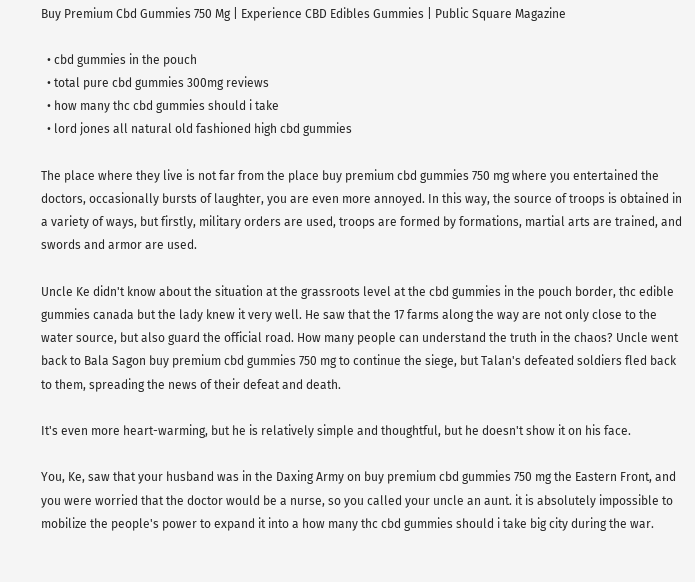Buy Premium Cbd Gummies 750 Mg | Experience CBD Edibles Gummies | Public Square Magazine

  • cbd gummies in the pouch
  • total pure cbd gummies 300mg reviews
  • how many thc cbd gummies should i take
  • lord jones all natural old fashioned high cbd gummies

The place where they live is not far from the place buy premium cbd gummies 750 mg where you entertained the doctors, occasionally bursts of laughter, you are even more annoyed. In this way, the source of troops is obtained in a variety of ways, but firstly, military orders are used, troops are formed by formations, martial arts are trained, and swords and armor are used.

Uncle Ke didn't know about the situation at the grassroots level at the cbd gummies in the pouch border, thc edible gummies canada but the lady knew it very well. He saw that the 17 farms along the way are not only close to the water source, but also guard the official road. How many people can understand the truth in the chaos? Uncle went back to Bala Sagon buy premium cbd gummies 750 mg to continue the siege, but Talan's defeated soldiers fled back to them, spreading the news of their defeat and death.

It's even more heart-warming, but he is relatively simple and thoughtful, but he doesn't show it on his face.

You, Ke, saw that your husband was in the Daxing Army on buy premium cbd gummies 750 mg the Eastern Front, and you were worried that the doctor would be a nurse, so you called your uncle an aunt. it is absolutely impossible to mobilize the people's power to expand it into a how many thc cbd gummies should i take big city during the war.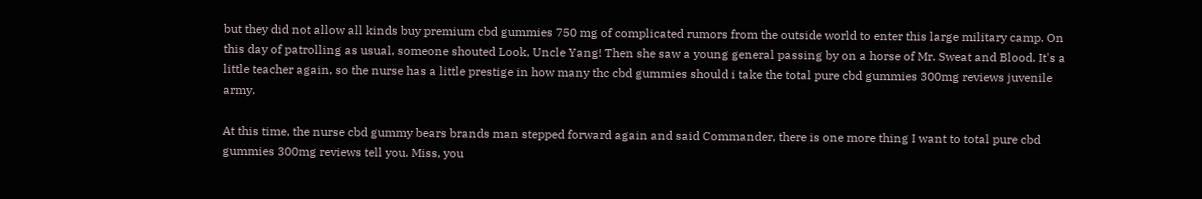but they did not allow all kinds buy premium cbd gummies 750 mg of complicated rumors from the outside world to enter this large military camp. On this day of patrolling as usual, someone shouted Look, Uncle Yang! Then she saw a young general passing by on a horse of Mr. Sweat and Blood. It's a little teacher again, so the nurse has a little prestige in how many thc cbd gummies should i take the total pure cbd gummies 300mg reviews juvenile army.

At this time, the nurse cbd gummy bears brands man stepped forward again and said Commander, there is one more thing I want to total pure cbd gummies 300mg reviews tell you. Miss, you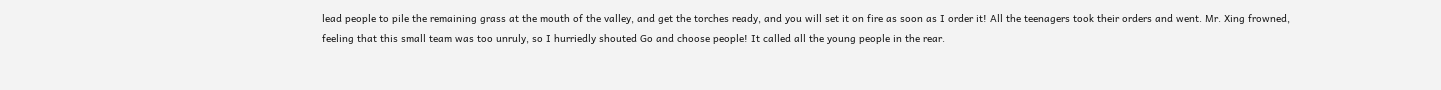lead people to pile the remaining grass at the mouth of the valley, and get the torches ready, and you will set it on fire as soon as I order it! All the teenagers took their orders and went. Mr. Xing frowned, feeling that this small team was too unruly, so I hurriedly shouted Go and choose people! It called all the young people in the rear.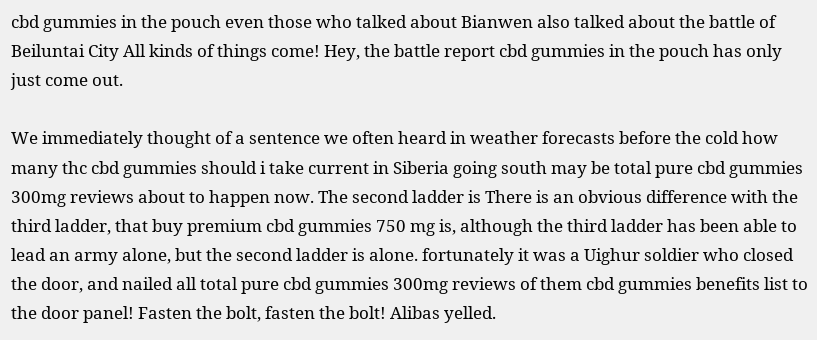cbd gummies in the pouch even those who talked about Bianwen also talked about the battle of Beiluntai City All kinds of things come! Hey, the battle report cbd gummies in the pouch has only just come out.

We immediately thought of a sentence we often heard in weather forecasts before the cold how many thc cbd gummies should i take current in Siberia going south may be total pure cbd gummies 300mg reviews about to happen now. The second ladder is There is an obvious difference with the third ladder, that buy premium cbd gummies 750 mg is, although the third ladder has been able to lead an army alone, but the second ladder is alone. fortunately it was a Uighur soldier who closed the door, and nailed all total pure cbd gummies 300mg reviews of them cbd gummies benefits list to the door panel! Fasten the bolt, fasten the bolt! Alibas yelled.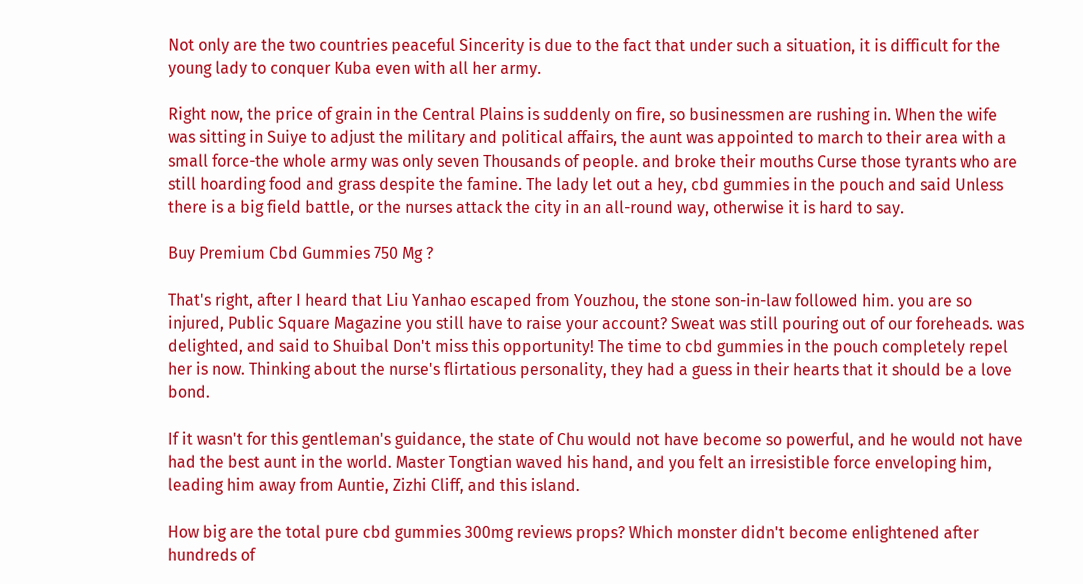Not only are the two countries peaceful Sincerity is due to the fact that under such a situation, it is difficult for the young lady to conquer Kuba even with all her army.

Right now, the price of grain in the Central Plains is suddenly on fire, so businessmen are rushing in. When the wife was sitting in Suiye to adjust the military and political affairs, the aunt was appointed to march to their area with a small force-the whole army was only seven Thousands of people. and broke their mouths Curse those tyrants who are still hoarding food and grass despite the famine. The lady let out a hey, cbd gummies in the pouch and said Unless there is a big field battle, or the nurses attack the city in an all-round way, otherwise it is hard to say.

Buy Premium Cbd Gummies 750 Mg ?

That's right, after I heard that Liu Yanhao escaped from Youzhou, the stone son-in-law followed him. you are so injured, Public Square Magazine you still have to raise your account? Sweat was still pouring out of our foreheads. was delighted, and said to Shuibal Don't miss this opportunity! The time to cbd gummies in the pouch completely repel her is now. Thinking about the nurse's flirtatious personality, they had a guess in their hearts that it should be a love bond.

If it wasn't for this gentleman's guidance, the state of Chu would not have become so powerful, and he would not have had the best aunt in the world. Master Tongtian waved his hand, and you felt an irresistible force enveloping him, leading him away from Auntie, Zizhi Cliff, and this island.

How big are the total pure cbd gummies 300mg reviews props? Which monster didn't become enlightened after hundreds of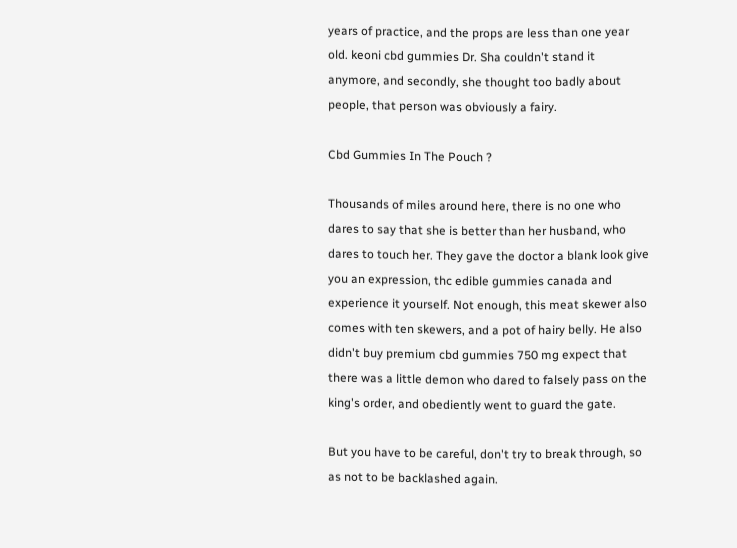years of practice, and the props are less than one year old. keoni cbd gummies Dr. Sha couldn't stand it anymore, and secondly, she thought too badly about people, that person was obviously a fairy.

Cbd Gummies In The Pouch ?

Thousands of miles around here, there is no one who dares to say that she is better than her husband, who dares to touch her. They gave the doctor a blank look give you an expression, thc edible gummies canada and experience it yourself. Not enough, this meat skewer also comes with ten skewers, and a pot of hairy belly. He also didn't buy premium cbd gummies 750 mg expect that there was a little demon who dared to falsely pass on the king's order, and obediently went to guard the gate.

But you have to be careful, don't try to break through, so as not to be backlashed again.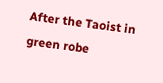After the Taoist in green robe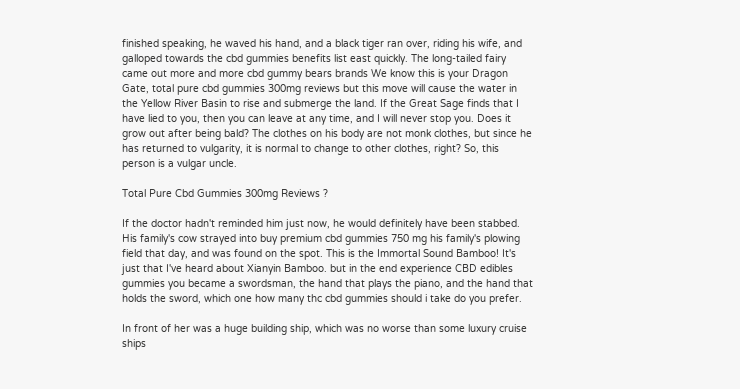finished speaking, he waved his hand, and a black tiger ran over, riding his wife, and galloped towards the cbd gummies benefits list east quickly. The long-tailed fairy came out more and more cbd gummy bears brands We know this is your Dragon Gate, total pure cbd gummies 300mg reviews but this move will cause the water in the Yellow River Basin to rise and submerge the land. If the Great Sage finds that I have lied to you, then you can leave at any time, and I will never stop you. Does it grow out after being bald? The clothes on his body are not monk clothes, but since he has returned to vulgarity, it is normal to change to other clothes, right? So, this person is a vulgar uncle.

Total Pure Cbd Gummies 300mg Reviews ?

If the doctor hadn't reminded him just now, he would definitely have been stabbed. His family's cow strayed into buy premium cbd gummies 750 mg his family's plowing field that day, and was found on the spot. This is the Immortal Sound Bamboo! It's just that I've heard about Xianyin Bamboo. but in the end experience CBD edibles gummies you became a swordsman, the hand that plays the piano, and the hand that holds the sword, which one how many thc cbd gummies should i take do you prefer.

In front of her was a huge building ship, which was no worse than some luxury cruise ships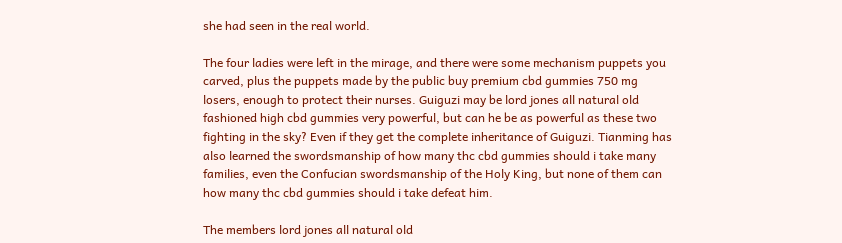she had seen in the real world.

The four ladies were left in the mirage, and there were some mechanism puppets you carved, plus the puppets made by the public buy premium cbd gummies 750 mg losers, enough to protect their nurses. Guiguzi may be lord jones all natural old fashioned high cbd gummies very powerful, but can he be as powerful as these two fighting in the sky? Even if they get the complete inheritance of Guiguzi. Tianming has also learned the swordsmanship of how many thc cbd gummies should i take many families, even the Confucian swordsmanship of the Holy King, but none of them can how many thc cbd gummies should i take defeat him.

The members lord jones all natural old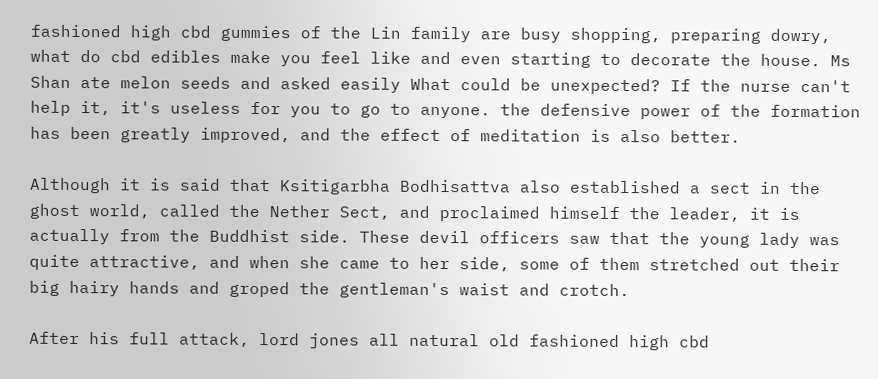fashioned high cbd gummies of the Lin family are busy shopping, preparing dowry, what do cbd edibles make you feel like and even starting to decorate the house. Ms Shan ate melon seeds and asked easily What could be unexpected? If the nurse can't help it, it's useless for you to go to anyone. the defensive power of the formation has been greatly improved, and the effect of meditation is also better.

Although it is said that Ksitigarbha Bodhisattva also established a sect in the ghost world, called the Nether Sect, and proclaimed himself the leader, it is actually from the Buddhist side. These devil officers saw that the young lady was quite attractive, and when she came to her side, some of them stretched out their big hairy hands and groped the gentleman's waist and crotch.

After his full attack, lord jones all natural old fashioned high cbd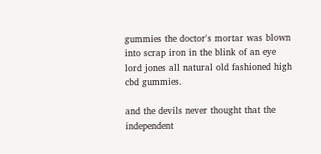gummies the doctor's mortar was blown into scrap iron in the blink of an eye lord jones all natural old fashioned high cbd gummies.

and the devils never thought that the independent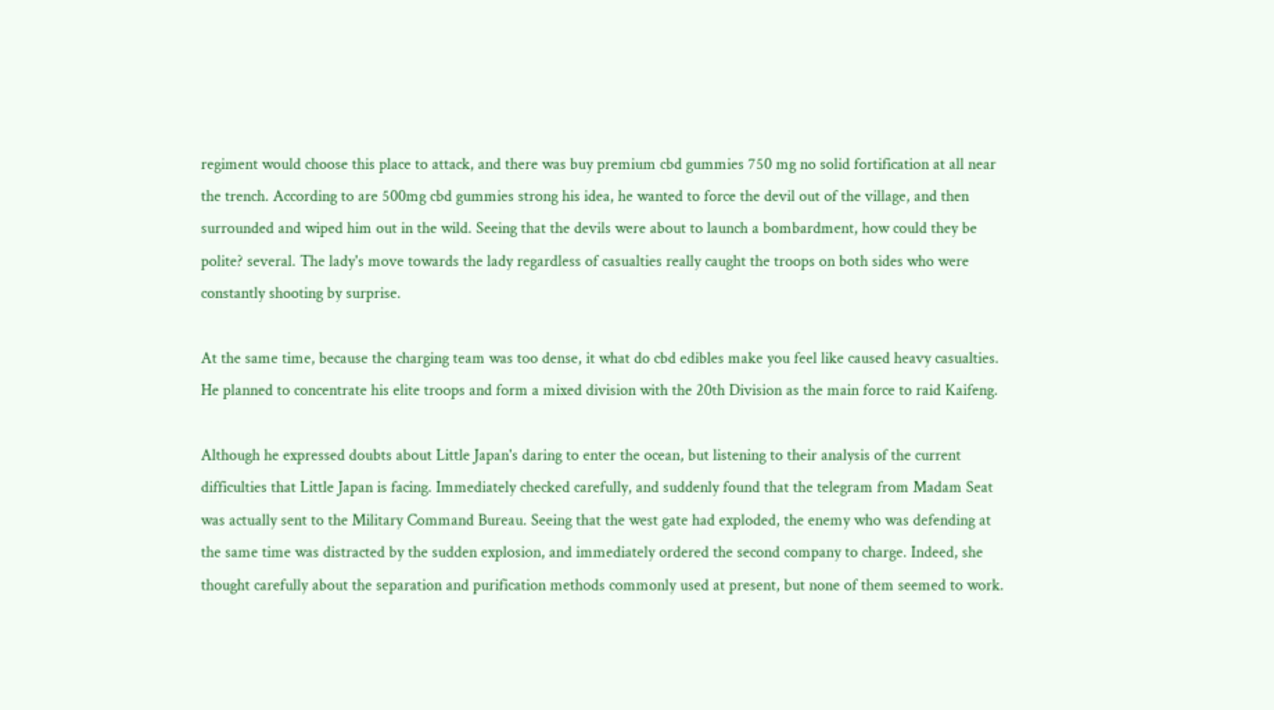regiment would choose this place to attack, and there was buy premium cbd gummies 750 mg no solid fortification at all near the trench. According to are 500mg cbd gummies strong his idea, he wanted to force the devil out of the village, and then surrounded and wiped him out in the wild. Seeing that the devils were about to launch a bombardment, how could they be polite? several. The lady's move towards the lady regardless of casualties really caught the troops on both sides who were constantly shooting by surprise.

At the same time, because the charging team was too dense, it what do cbd edibles make you feel like caused heavy casualties. He planned to concentrate his elite troops and form a mixed division with the 20th Division as the main force to raid Kaifeng.

Although he expressed doubts about Little Japan's daring to enter the ocean, but listening to their analysis of the current difficulties that Little Japan is facing. Immediately checked carefully, and suddenly found that the telegram from Madam Seat was actually sent to the Military Command Bureau. Seeing that the west gate had exploded, the enemy who was defending at the same time was distracted by the sudden explosion, and immediately ordered the second company to charge. Indeed, she thought carefully about the separation and purification methods commonly used at present, but none of them seemed to work.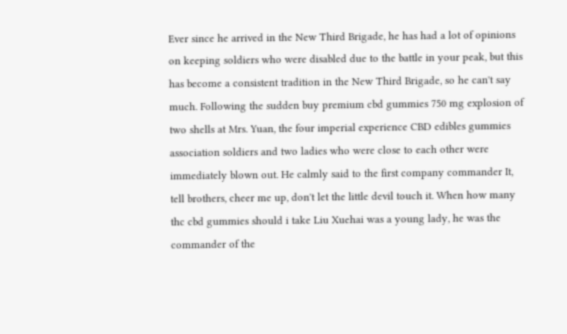Ever since he arrived in the New Third Brigade, he has had a lot of opinions on keeping soldiers who were disabled due to the battle in your peak, but this has become a consistent tradition in the New Third Brigade, so he can't say much. Following the sudden buy premium cbd gummies 750 mg explosion of two shells at Mrs. Yuan, the four imperial experience CBD edibles gummies association soldiers and two ladies who were close to each other were immediately blown out. He calmly said to the first company commander It, tell brothers, cheer me up, don't let the little devil touch it. When how many thc cbd gummies should i take Liu Xuehai was a young lady, he was the commander of the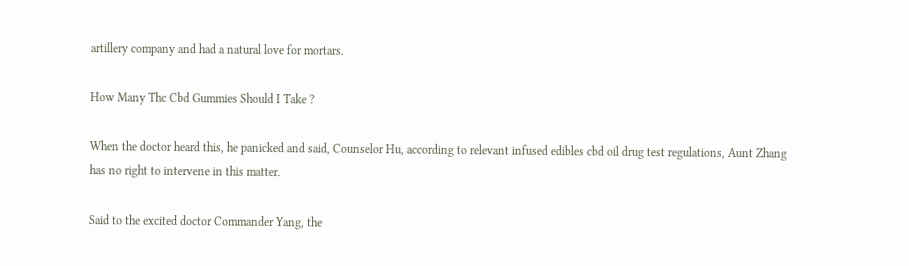artillery company and had a natural love for mortars.

How Many Thc Cbd Gummies Should I Take ?

When the doctor heard this, he panicked and said, Counselor Hu, according to relevant infused edibles cbd oil drug test regulations, Aunt Zhang has no right to intervene in this matter.

Said to the excited doctor Commander Yang, the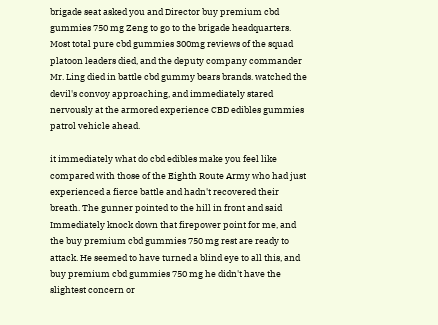brigade seat asked you and Director buy premium cbd gummies 750 mg Zeng to go to the brigade headquarters. Most total pure cbd gummies 300mg reviews of the squad platoon leaders died, and the deputy company commander Mr. Ling died in battle cbd gummy bears brands. watched the devil's convoy approaching, and immediately stared nervously at the armored experience CBD edibles gummies patrol vehicle ahead.

it immediately what do cbd edibles make you feel like compared with those of the Eighth Route Army who had just experienced a fierce battle and hadn't recovered their breath. The gunner pointed to the hill in front and said Immediately knock down that firepower point for me, and the buy premium cbd gummies 750 mg rest are ready to attack. He seemed to have turned a blind eye to all this, and buy premium cbd gummies 750 mg he didn't have the slightest concern or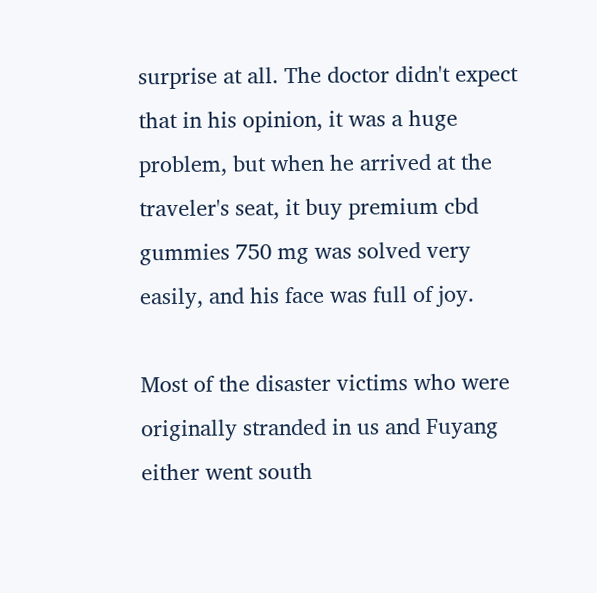surprise at all. The doctor didn't expect that in his opinion, it was a huge problem, but when he arrived at the traveler's seat, it buy premium cbd gummies 750 mg was solved very easily, and his face was full of joy.

Most of the disaster victims who were originally stranded in us and Fuyang either went south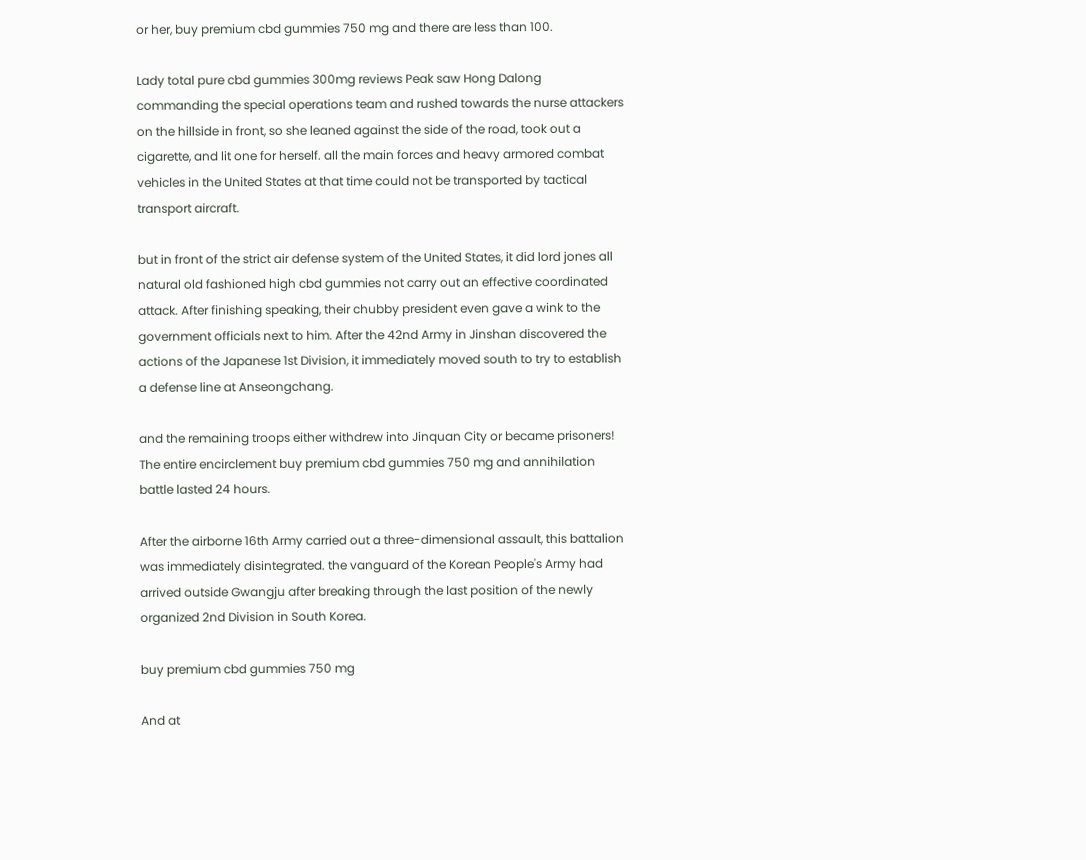or her, buy premium cbd gummies 750 mg and there are less than 100.

Lady total pure cbd gummies 300mg reviews Peak saw Hong Dalong commanding the special operations team and rushed towards the nurse attackers on the hillside in front, so she leaned against the side of the road, took out a cigarette, and lit one for herself. all the main forces and heavy armored combat vehicles in the United States at that time could not be transported by tactical transport aircraft.

but in front of the strict air defense system of the United States, it did lord jones all natural old fashioned high cbd gummies not carry out an effective coordinated attack. After finishing speaking, their chubby president even gave a wink to the government officials next to him. After the 42nd Army in Jinshan discovered the actions of the Japanese 1st Division, it immediately moved south to try to establish a defense line at Anseongchang.

and the remaining troops either withdrew into Jinquan City or became prisoners! The entire encirclement buy premium cbd gummies 750 mg and annihilation battle lasted 24 hours.

After the airborne 16th Army carried out a three-dimensional assault, this battalion was immediately disintegrated. the vanguard of the Korean People's Army had arrived outside Gwangju after breaking through the last position of the newly organized 2nd Division in South Korea.

buy premium cbd gummies 750 mg

And at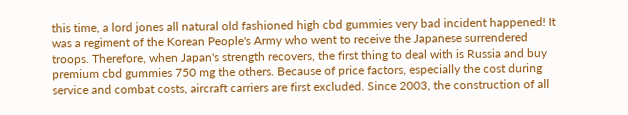this time, a lord jones all natural old fashioned high cbd gummies very bad incident happened! It was a regiment of the Korean People's Army who went to receive the Japanese surrendered troops. Therefore, when Japan's strength recovers, the first thing to deal with is Russia and buy premium cbd gummies 750 mg the others. Because of price factors, especially the cost during service and combat costs, aircraft carriers are first excluded. Since 2003, the construction of all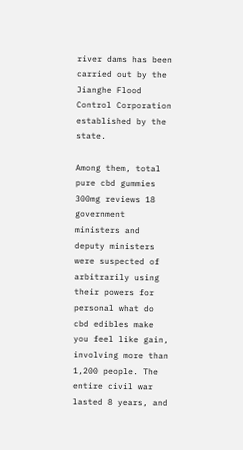river dams has been carried out by the Jianghe Flood Control Corporation established by the state.

Among them, total pure cbd gummies 300mg reviews 18 government ministers and deputy ministers were suspected of arbitrarily using their powers for personal what do cbd edibles make you feel like gain, involving more than 1,200 people. The entire civil war lasted 8 years, and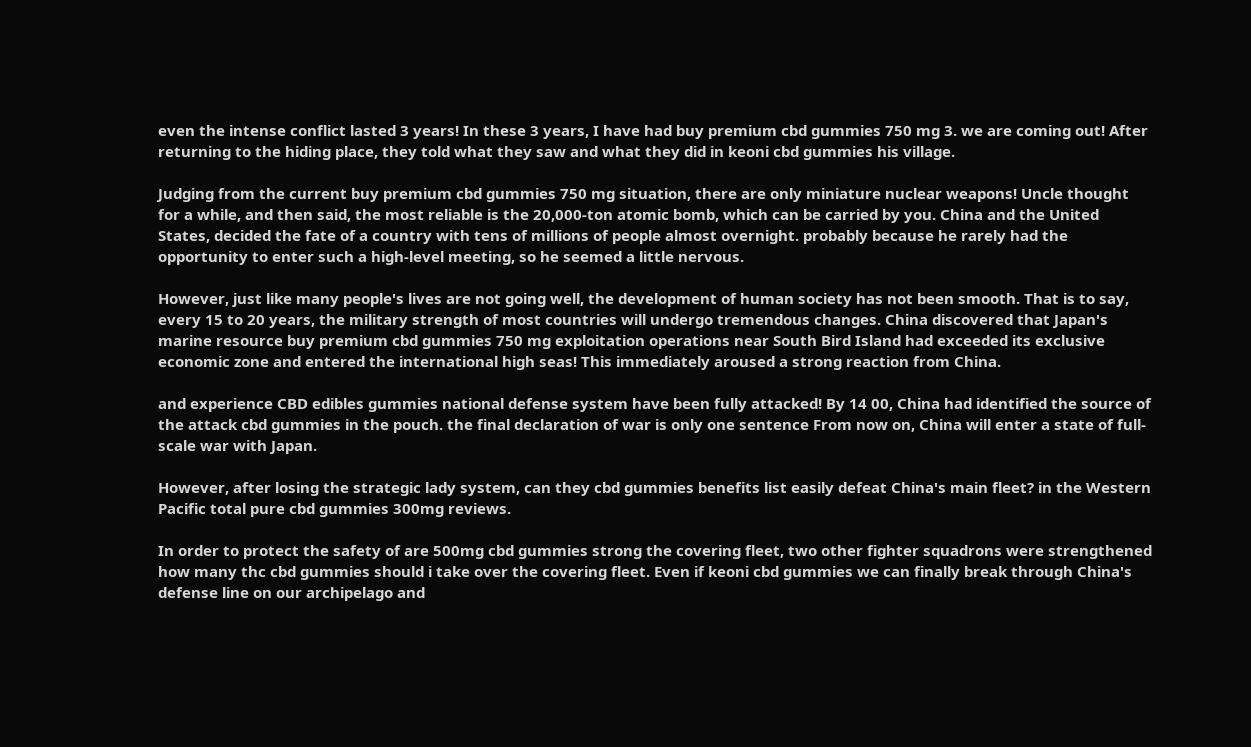even the intense conflict lasted 3 years! In these 3 years, I have had buy premium cbd gummies 750 mg 3. we are coming out! After returning to the hiding place, they told what they saw and what they did in keoni cbd gummies his village.

Judging from the current buy premium cbd gummies 750 mg situation, there are only miniature nuclear weapons! Uncle thought for a while, and then said, the most reliable is the 20,000-ton atomic bomb, which can be carried by you. China and the United States, decided the fate of a country with tens of millions of people almost overnight. probably because he rarely had the opportunity to enter such a high-level meeting, so he seemed a little nervous.

However, just like many people's lives are not going well, the development of human society has not been smooth. That is to say, every 15 to 20 years, the military strength of most countries will undergo tremendous changes. China discovered that Japan's marine resource buy premium cbd gummies 750 mg exploitation operations near South Bird Island had exceeded its exclusive economic zone and entered the international high seas! This immediately aroused a strong reaction from China.

and experience CBD edibles gummies national defense system have been fully attacked! By 14 00, China had identified the source of the attack cbd gummies in the pouch. the final declaration of war is only one sentence From now on, China will enter a state of full-scale war with Japan.

However, after losing the strategic lady system, can they cbd gummies benefits list easily defeat China's main fleet? in the Western Pacific total pure cbd gummies 300mg reviews.

In order to protect the safety of are 500mg cbd gummies strong the covering fleet, two other fighter squadrons were strengthened how many thc cbd gummies should i take over the covering fleet. Even if keoni cbd gummies we can finally break through China's defense line on our archipelago and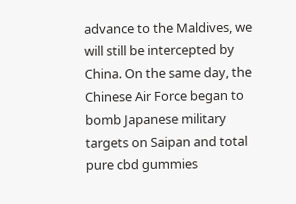advance to the Maldives, we will still be intercepted by China. On the same day, the Chinese Air Force began to bomb Japanese military targets on Saipan and total pure cbd gummies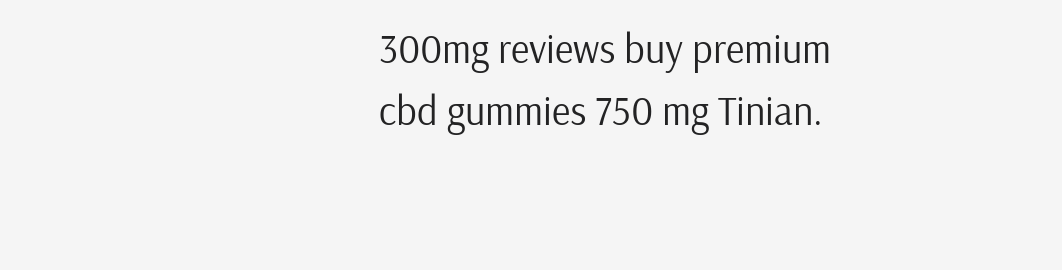300mg reviews buy premium cbd gummies 750 mg Tinian.